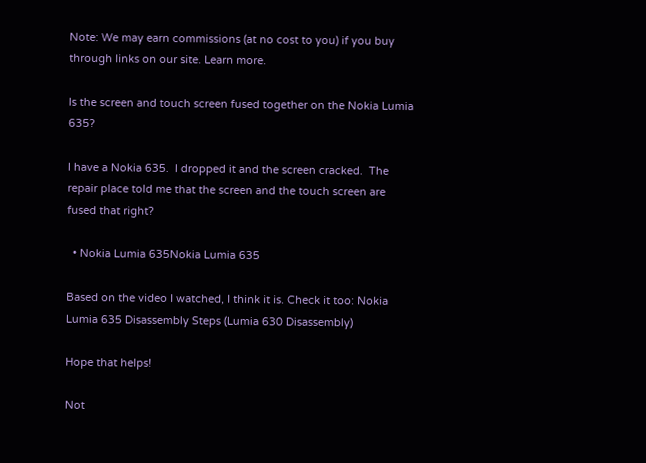Note: We may earn commissions (at no cost to you) if you buy through links on our site. Learn more.

Is the screen and touch screen fused together on the Nokia Lumia 635?

I have a Nokia 635.  I dropped it and the screen cracked.  The repair place told me that the screen and the touch screen are fused that right?

  • Nokia Lumia 635Nokia Lumia 635

Based on the video I watched, I think it is. Check it too: Nokia Lumia 635 Disassembly Steps (Lumia 630 Disassembly)

Hope that helps!

Not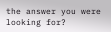the answer you were looking for?